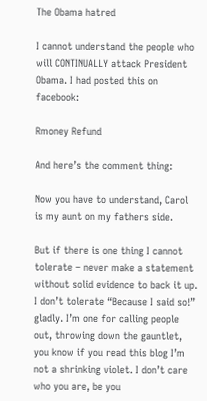The Obama hatred

I cannot understand the people who will CONTINUALLY attack President Obama. I had posted this on facebook:

Rmoney Refund

And here’s the comment thing:

Now you have to understand, Carol is my aunt on my fathers side.

But if there is one thing I cannot tolerate – never make a statement without solid evidence to back it up. I don’t tolerate “Because I said so!” gladly. I’m one for calling people out, throwing down the gauntlet, you know if you read this blog I’m not a shrinking violet. I don’t care who you are, be you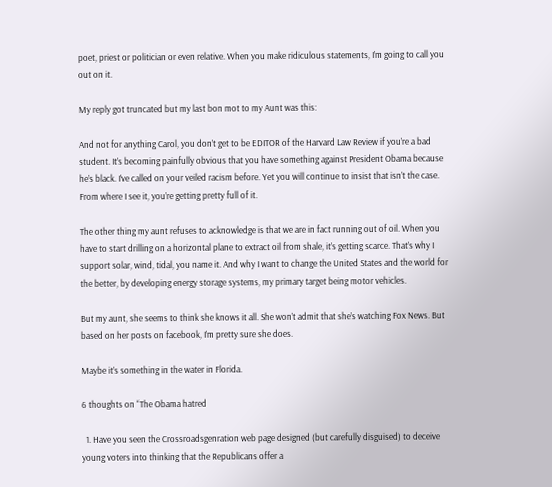poet, priest or politician or even relative. When you make ridiculous statements, I’m going to call you out on it.

My reply got truncated but my last bon mot to my Aunt was this:

And not for anything Carol, you don’t get to be EDITOR of the Harvard Law Review if you’re a bad student. It’s becoming painfully obvious that you have something against President Obama because he’s black. I’ve called on your veiled racism before. Yet you will continue to insist that isn’t the case. From where I see it, you’re getting pretty full of it.

The other thing my aunt refuses to acknowledge is that we are in fact running out of oil. When you have to start drilling on a horizontal plane to extract oil from shale, it’s getting scarce. That’s why I support solar, wind, tidal, you name it. And why I want to change the United States and the world for the better, by developing energy storage systems, my primary target being motor vehicles.

But my aunt, she seems to think she knows it all. She won’t admit that she’s watching Fox News. But based on her posts on facebook, I’m pretty sure she does.

Maybe it’s something in the water in Florida.

6 thoughts on “The Obama hatred

  1. Have you seen the Crossroadsgenration web page designed (but carefully disguised) to deceive young voters into thinking that the Republicans offer a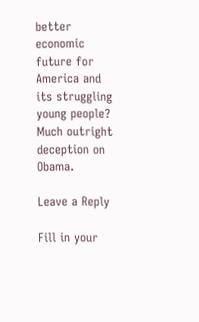better economic future for America and its struggling young people? Much outright deception on Obama.

Leave a Reply

Fill in your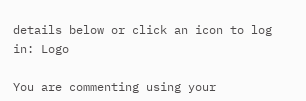details below or click an icon to log in: Logo

You are commenting using your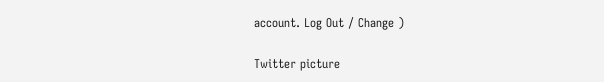account. Log Out / Change )

Twitter picture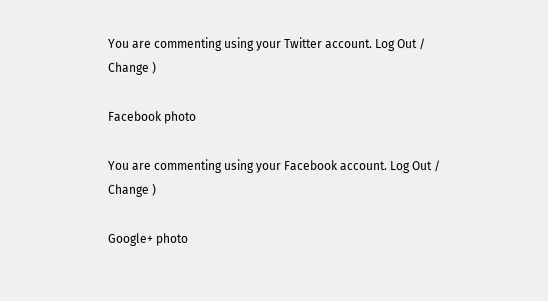You are commenting using your Twitter account. Log Out / Change )

Facebook photo

You are commenting using your Facebook account. Log Out / Change )

Google+ photo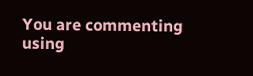You are commenting using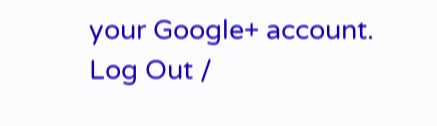your Google+ account. Log Out /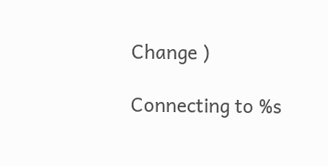Change )

Connecting to %s